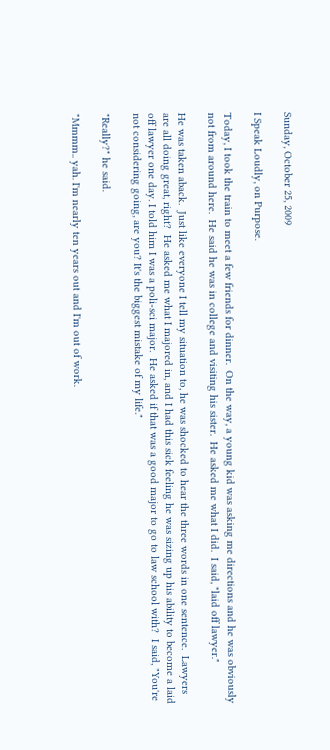Sunday, October 25, 2009

I Speak Loudly, on Purpose.

Today, I took the train to meet a few friends for dinner.  On the way, a young kid was asking me directions and he was obviously not from around here.  He said he was in college and visiting his sister.  He asked me what I did.  I said, "laid off lawyer."

He was taken aback.  Just like everyone I tell my situation to, he was shocked to hear the three words in one sentence.  Lawyers are all doing great, right?  He asked me what I majored in, and I had this sick feeling he was sizing up his ability to become a laid off lawyer one day. I told him I was a poli-sci major.  He asked if that was a good major to go to law school with?  I said, "You're not considering going, are you? It's the biggest mistake of my life."

"Really?" he said.

"Mmmm.. yah. I'm nearly ten years out and I'm out of work.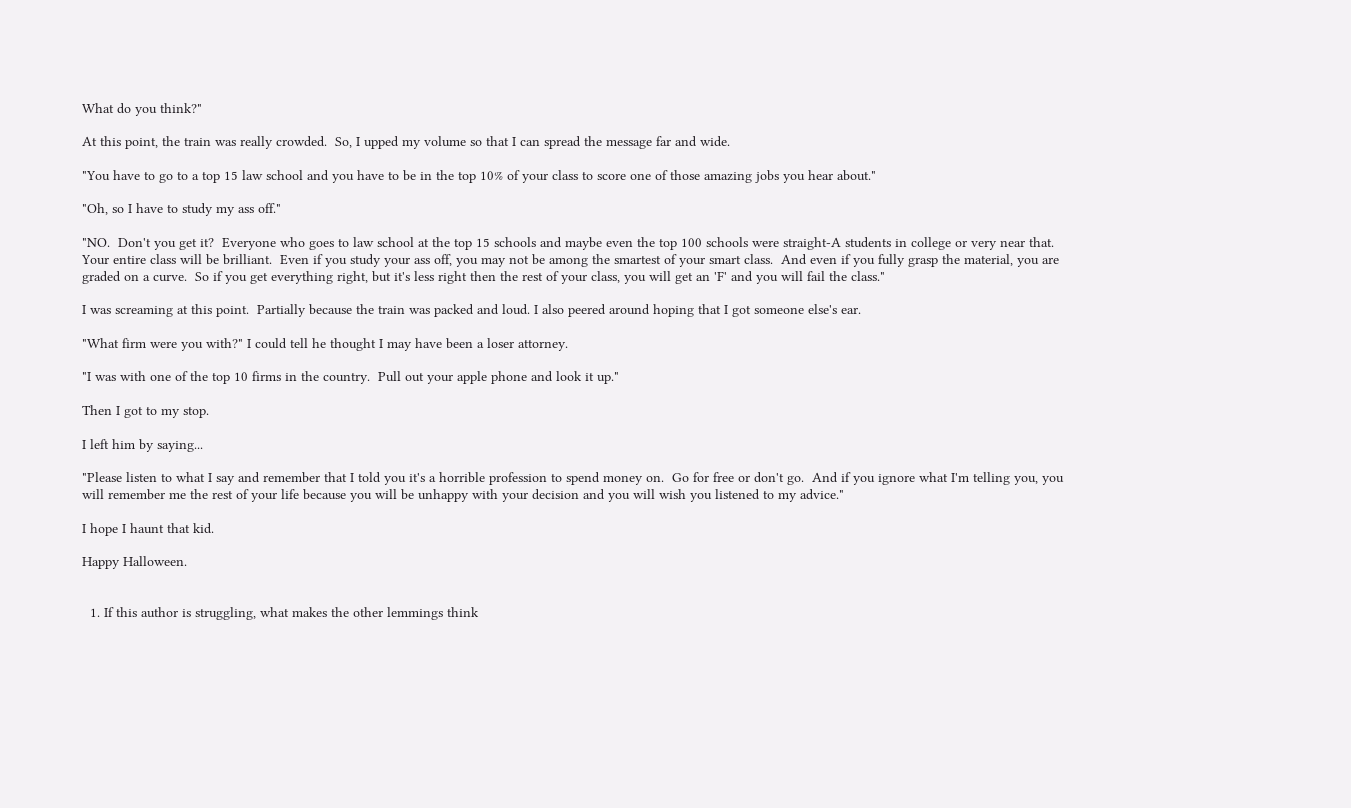What do you think?"

At this point, the train was really crowded.  So, I upped my volume so that I can spread the message far and wide.

"You have to go to a top 15 law school and you have to be in the top 10% of your class to score one of those amazing jobs you hear about."

"Oh, so I have to study my ass off."

"NO.  Don't you get it?  Everyone who goes to law school at the top 15 schools and maybe even the top 100 schools were straight-A students in college or very near that.  Your entire class will be brilliant.  Even if you study your ass off, you may not be among the smartest of your smart class.  And even if you fully grasp the material, you are graded on a curve.  So if you get everything right, but it's less right then the rest of your class, you will get an 'F' and you will fail the class."

I was screaming at this point.  Partially because the train was packed and loud. I also peered around hoping that I got someone else's ear.

"What firm were you with?" I could tell he thought I may have been a loser attorney.

"I was with one of the top 10 firms in the country.  Pull out your apple phone and look it up."

Then I got to my stop.

I left him by saying...

"Please listen to what I say and remember that I told you it's a horrible profession to spend money on.  Go for free or don't go.  And if you ignore what I'm telling you, you will remember me the rest of your life because you will be unhappy with your decision and you will wish you listened to my advice."

I hope I haunt that kid.

Happy Halloween.


  1. If this author is struggling, what makes the other lemmings think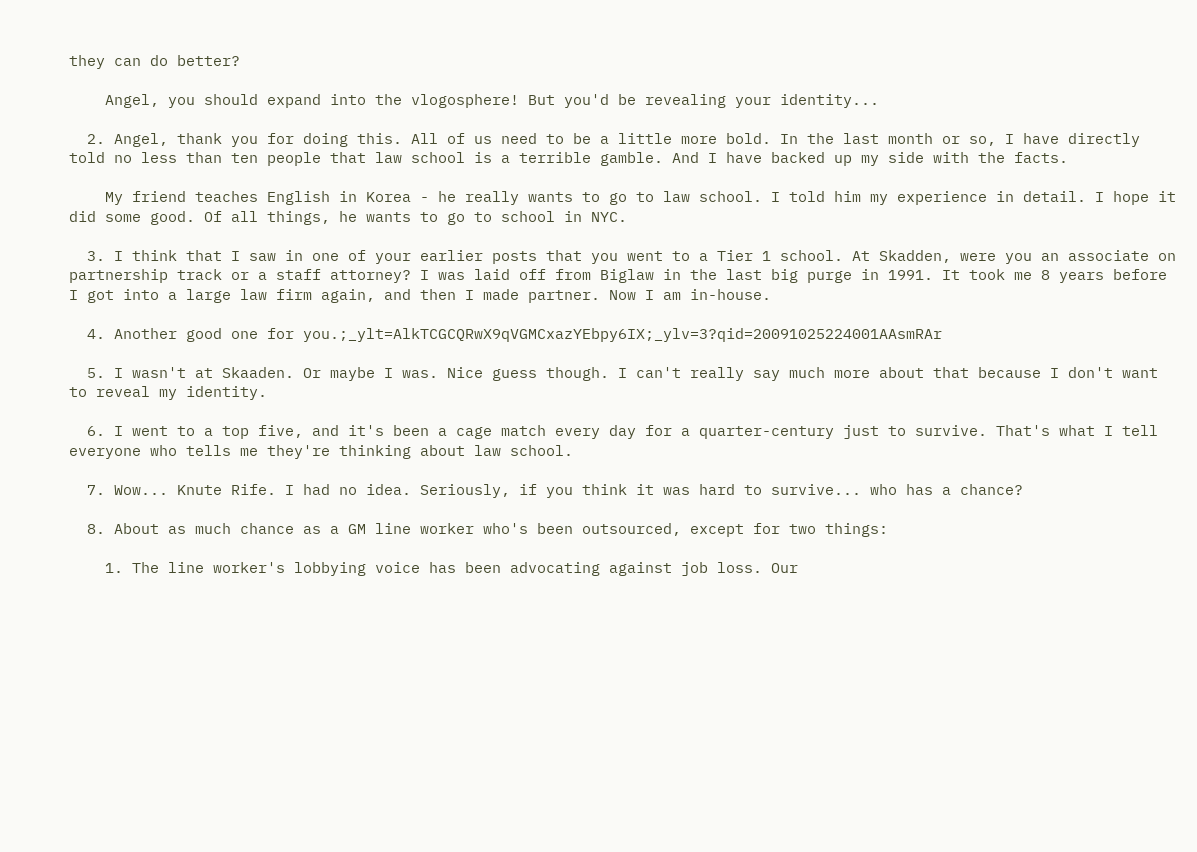they can do better?

    Angel, you should expand into the vlogosphere! But you'd be revealing your identity...

  2. Angel, thank you for doing this. All of us need to be a little more bold. In the last month or so, I have directly told no less than ten people that law school is a terrible gamble. And I have backed up my side with the facts.

    My friend teaches English in Korea - he really wants to go to law school. I told him my experience in detail. I hope it did some good. Of all things, he wants to go to school in NYC.

  3. I think that I saw in one of your earlier posts that you went to a Tier 1 school. At Skadden, were you an associate on partnership track or a staff attorney? I was laid off from Biglaw in the last big purge in 1991. It took me 8 years before I got into a large law firm again, and then I made partner. Now I am in-house.

  4. Another good one for you.;_ylt=AlkTCGCQRwX9qVGMCxazYEbpy6IX;_ylv=3?qid=20091025224001AAsmRAr

  5. I wasn't at Skaaden. Or maybe I was. Nice guess though. I can't really say much more about that because I don't want to reveal my identity.

  6. I went to a top five, and it's been a cage match every day for a quarter-century just to survive. That's what I tell everyone who tells me they're thinking about law school.

  7. Wow... Knute Rife. I had no idea. Seriously, if you think it was hard to survive... who has a chance?

  8. About as much chance as a GM line worker who's been outsourced, except for two things:

    1. The line worker's lobbying voice has been advocating against job loss. Our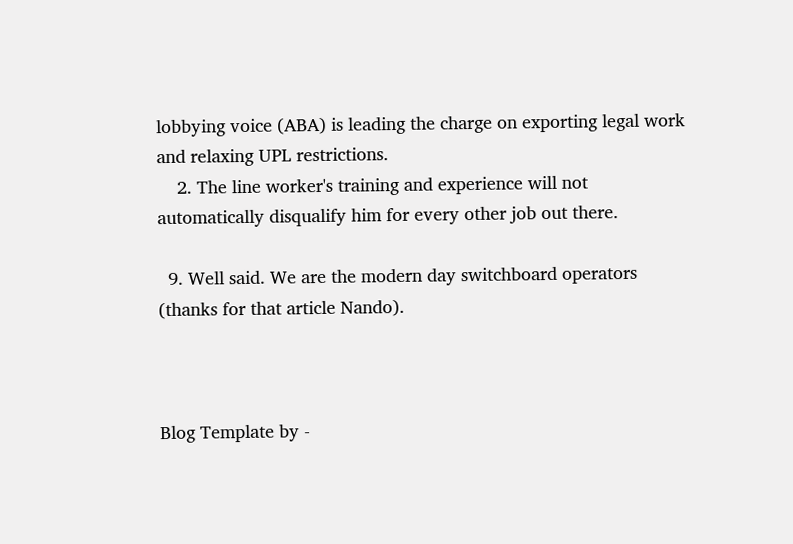lobbying voice (ABA) is leading the charge on exporting legal work and relaxing UPL restrictions.
    2. The line worker's training and experience will not automatically disqualify him for every other job out there.

  9. Well said. We are the modern day switchboard operators (thanks for that article Nando).



Blog Template by -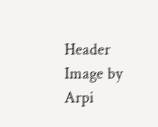Header Image by Arpi